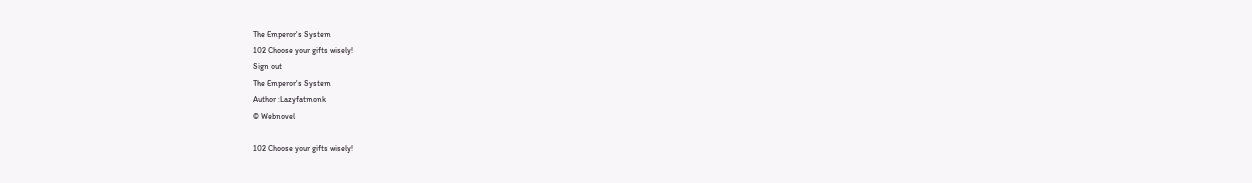The Emperor's System
102 Choose your gifts wisely!
Sign out
The Emperor's System
Author :Lazyfatmonk
© Webnovel

102 Choose your gifts wisely!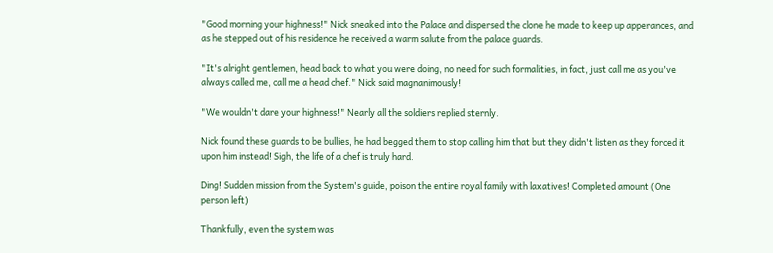"Good morning your highness!" Nick sneaked into the Palace and dispersed the clone he made to keep up apperances, and as he stepped out of his residence he received a warm salute from the palace guards.

"It's alright gentlemen, head back to what you were doing, no need for such formalities, in fact, just call me as you've always called me, call me a head chef." Nick said magnanimously!

"We wouldn't dare your highness!" Nearly all the soldiers replied sternly.

Nick found these guards to be bullies, he had begged them to stop calling him that but they didn't listen as they forced it upon him instead! Sigh, the life of a chef is truly hard.

Ding! Sudden mission from the System's guide, poison the entire royal family with laxatives! Completed amount (One person left)

Thankfully, even the system was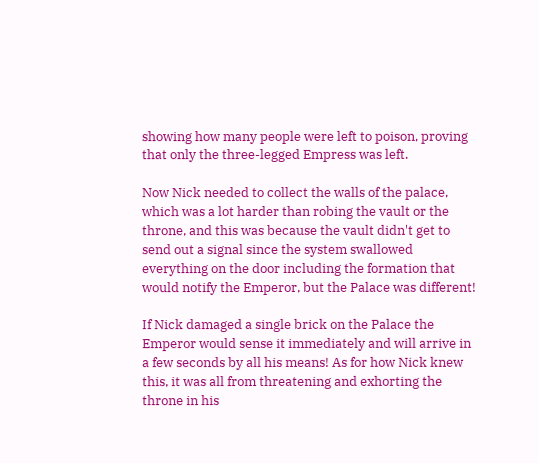showing how many people were left to poison, proving that only the three-legged Empress was left.

Now Nick needed to collect the walls of the palace, which was a lot harder than robing the vault or the throne, and this was because the vault didn't get to send out a signal since the system swallowed everything on the door including the formation that would notify the Emperor, but the Palace was different!

If Nick damaged a single brick on the Palace the Emperor would sense it immediately and will arrive in a few seconds by all his means! As for how Nick knew this, it was all from threatening and exhorting the throne in his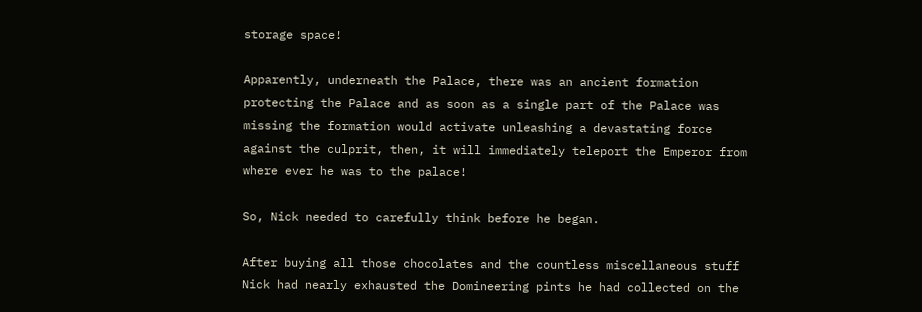storage space!

Apparently, underneath the Palace, there was an ancient formation protecting the Palace and as soon as a single part of the Palace was missing the formation would activate unleashing a devastating force against the culprit, then, it will immediately teleport the Emperor from where ever he was to the palace!

So, Nick needed to carefully think before he began.

After buying all those chocolates and the countless miscellaneous stuff Nick had nearly exhausted the Domineering pints he had collected on the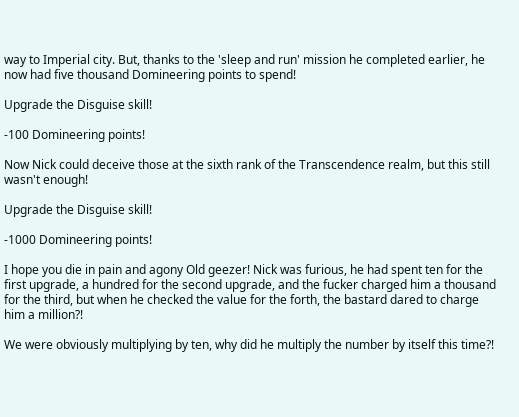way to Imperial city. But, thanks to the 'sleep and run' mission he completed earlier, he now had five thousand Domineering points to spend!

Upgrade the Disguise skill!

-100 Domineering points!

Now Nick could deceive those at the sixth rank of the Transcendence realm, but this still wasn't enough!

Upgrade the Disguise skill!

-1000 Domineering points!

I hope you die in pain and agony Old geezer! Nick was furious, he had spent ten for the first upgrade, a hundred for the second upgrade, and the fucker charged him a thousand for the third, but when he checked the value for the forth, the bastard dared to charge him a million?!

We were obviously multiplying by ten, why did he multiply the number by itself this time?!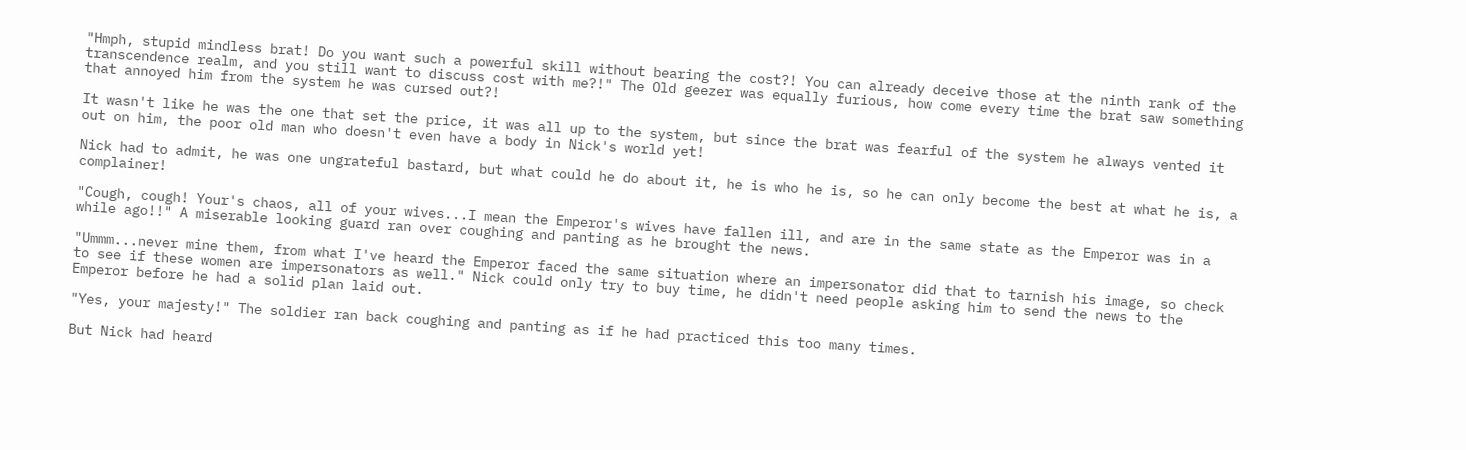"Hmph, stupid mindless brat! Do you want such a powerful skill without bearing the cost?! You can already deceive those at the ninth rank of the transcendence realm, and you still want to discuss cost with me?!" The Old geezer was equally furious, how come every time the brat saw something that annoyed him from the system he was cursed out?!

It wasn't like he was the one that set the price, it was all up to the system, but since the brat was fearful of the system he always vented it out on him, the poor old man who doesn't even have a body in Nick's world yet!

Nick had to admit, he was one ungrateful bastard, but what could he do about it, he is who he is, so he can only become the best at what he is, a complainer!

"Cough, cough! Your's chaos, all of your wives...I mean the Emperor's wives have fallen ill, and are in the same state as the Emperor was in a while ago!!" A miserable looking guard ran over coughing and panting as he brought the news.

"Ummm...never mine them, from what I've heard the Emperor faced the same situation where an impersonator did that to tarnish his image, so check to see if these women are impersonators as well." Nick could only try to buy time, he didn't need people asking him to send the news to the Emperor before he had a solid plan laid out.

"Yes, your majesty!" The soldier ran back coughing and panting as if he had practiced this too many times.

But Nick had heard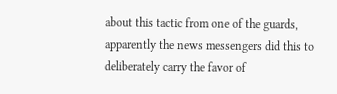about this tactic from one of the guards, apparently the news messengers did this to deliberately carry the favor of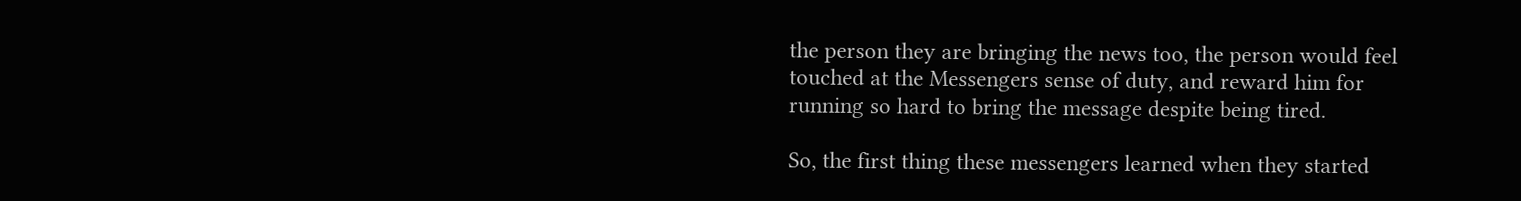the person they are bringing the news too, the person would feel touched at the Messengers sense of duty, and reward him for running so hard to bring the message despite being tired.

So, the first thing these messengers learned when they started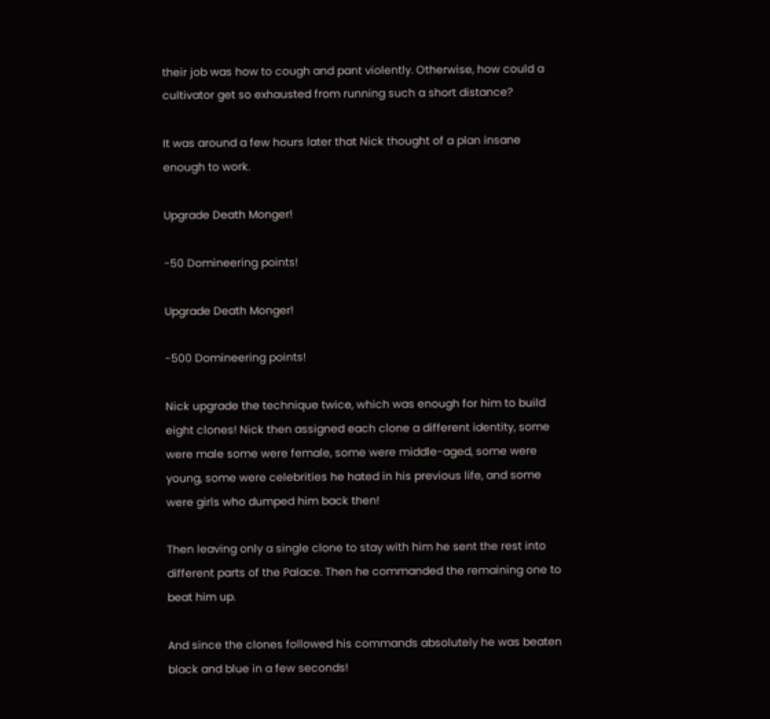their job was how to cough and pant violently. Otherwise, how could a cultivator get so exhausted from running such a short distance?

It was around a few hours later that Nick thought of a plan insane enough to work.

Upgrade Death Monger!

-50 Domineering points!

Upgrade Death Monger!

-500 Domineering points!

Nick upgrade the technique twice, which was enough for him to build eight clones! Nick then assigned each clone a different identity, some were male some were female, some were middle-aged, some were young, some were celebrities he hated in his previous life, and some were girls who dumped him back then!

Then leaving only a single clone to stay with him he sent the rest into different parts of the Palace. Then he commanded the remaining one to beat him up.

And since the clones followed his commands absolutely he was beaten black and blue in a few seconds!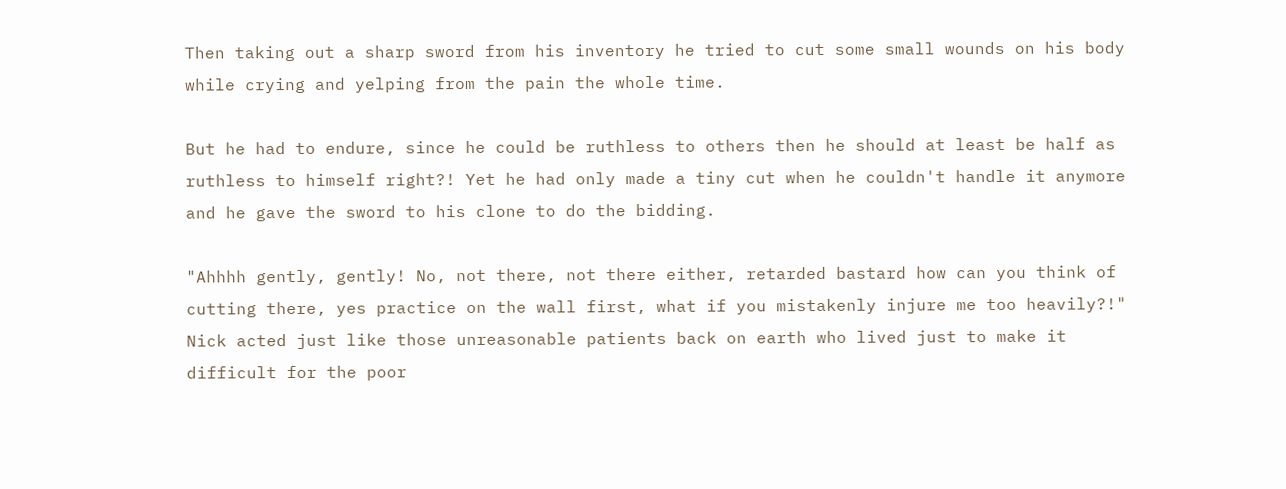Then taking out a sharp sword from his inventory he tried to cut some small wounds on his body while crying and yelping from the pain the whole time.

But he had to endure, since he could be ruthless to others then he should at least be half as ruthless to himself right?! Yet he had only made a tiny cut when he couldn't handle it anymore and he gave the sword to his clone to do the bidding.

"Ahhhh gently, gently! No, not there, not there either, retarded bastard how can you think of cutting there, yes practice on the wall first, what if you mistakenly injure me too heavily?!" Nick acted just like those unreasonable patients back on earth who lived just to make it difficult for the poor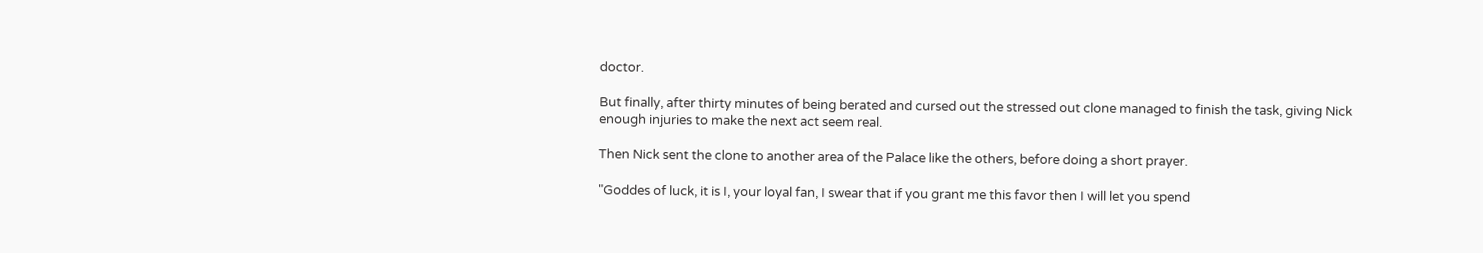doctor.

But finally, after thirty minutes of being berated and cursed out the stressed out clone managed to finish the task, giving Nick enough injuries to make the next act seem real.

Then Nick sent the clone to another area of the Palace like the others, before doing a short prayer.

"Goddes of luck, it is I, your loyal fan, I swear that if you grant me this favor then I will let you spend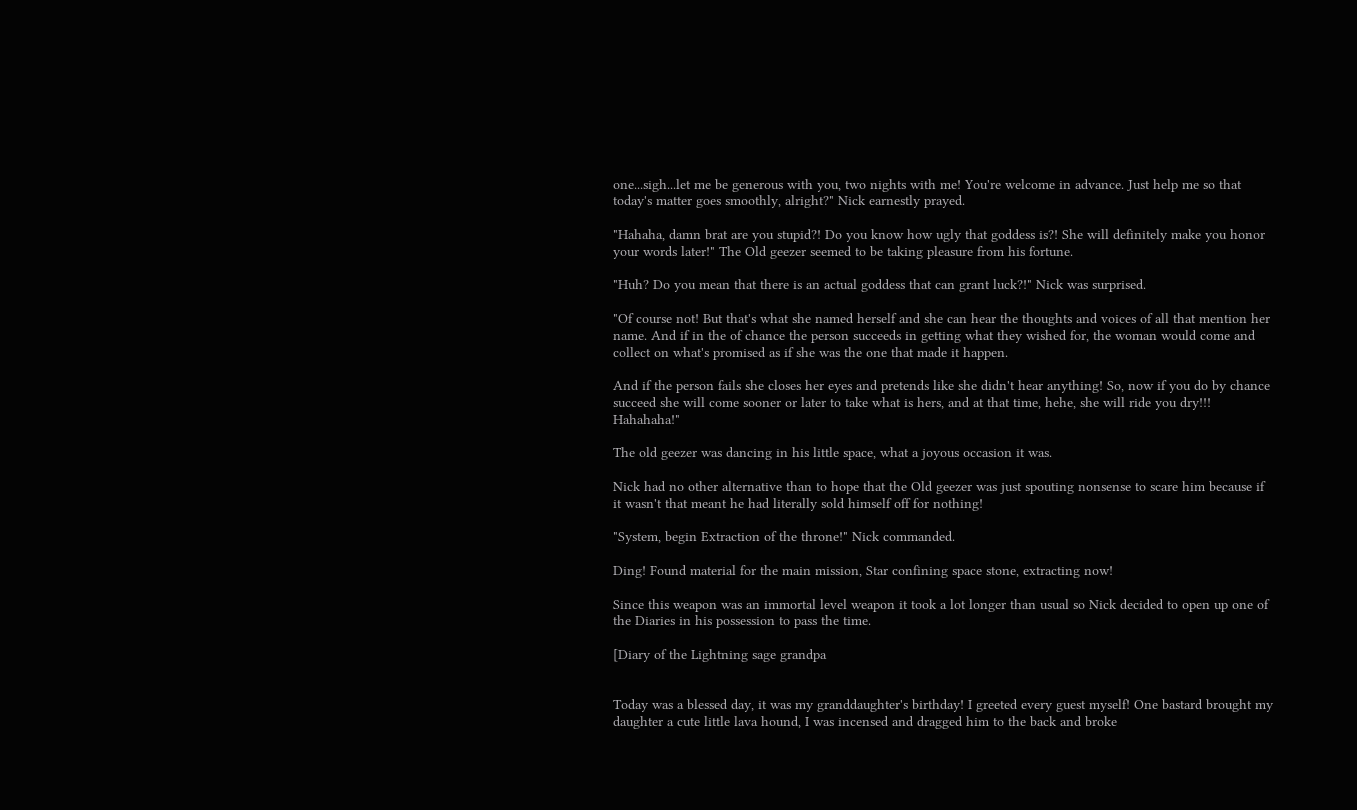one...sigh...let me be generous with you, two nights with me! You're welcome in advance. Just help me so that today's matter goes smoothly, alright?" Nick earnestly prayed.

"Hahaha, damn brat are you stupid?! Do you know how ugly that goddess is?! She will definitely make you honor your words later!" The Old geezer seemed to be taking pleasure from his fortune.

"Huh? Do you mean that there is an actual goddess that can grant luck?!" Nick was surprised.

"Of course not! But that's what she named herself and she can hear the thoughts and voices of all that mention her name. And if in the of chance the person succeeds in getting what they wished for, the woman would come and collect on what's promised as if she was the one that made it happen.

And if the person fails she closes her eyes and pretends like she didn't hear anything! So, now if you do by chance succeed she will come sooner or later to take what is hers, and at that time, hehe, she will ride you dry!!! Hahahaha!"

The old geezer was dancing in his little space, what a joyous occasion it was.

Nick had no other alternative than to hope that the Old geezer was just spouting nonsense to scare him because if it wasn't that meant he had literally sold himself off for nothing!

"System, begin Extraction of the throne!" Nick commanded.

Ding! Found material for the main mission, Star confining space stone, extracting now!

Since this weapon was an immortal level weapon it took a lot longer than usual so Nick decided to open up one of the Diaries in his possession to pass the time.

[Diary of the Lightning sage grandpa


Today was a blessed day, it was my granddaughter's birthday! I greeted every guest myself! One bastard brought my daughter a cute little lava hound, I was incensed and dragged him to the back and broke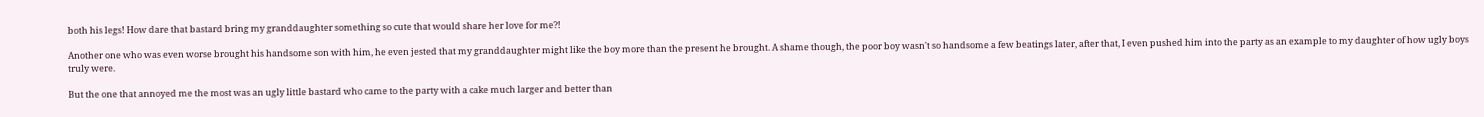both his legs! How dare that bastard bring my granddaughter something so cute that would share her love for me?!

Another one who was even worse brought his handsome son with him, he even jested that my granddaughter might like the boy more than the present he brought. A shame though, the poor boy wasn't so handsome a few beatings later, after that, I even pushed him into the party as an example to my daughter of how ugly boys truly were.

But the one that annoyed me the most was an ugly little bastard who came to the party with a cake much larger and better than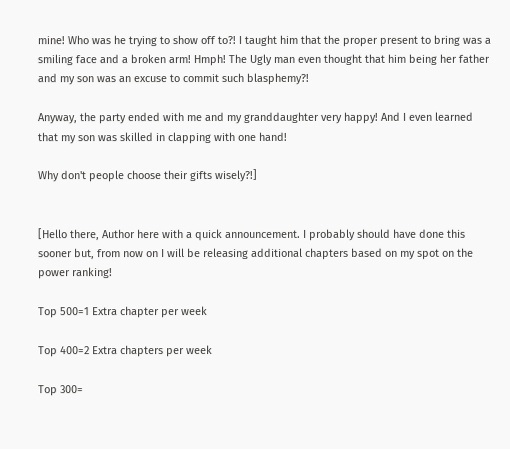mine! Who was he trying to show off to?! I taught him that the proper present to bring was a smiling face and a broken arm! Hmph! The Ugly man even thought that him being her father and my son was an excuse to commit such blasphemy?!

Anyway, the party ended with me and my granddaughter very happy! And I even learned that my son was skilled in clapping with one hand!

Why don't people choose their gifts wisely?!]


[Hello there, Author here with a quick announcement. I probably should have done this sooner but, from now on I will be releasing additional chapters based on my spot on the power ranking!

Top 500=1 Extra chapter per week

Top 400=2 Extra chapters per week

Top 300=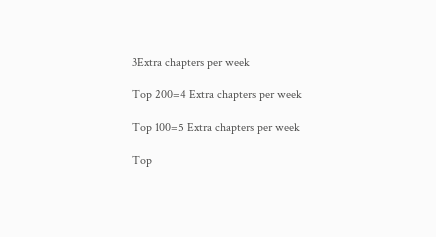3Extra chapters per week

Top 200=4 Extra chapters per week

Top 100=5 Extra chapters per week

Top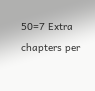50=7 Extra chapters per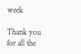week

Thank you for all the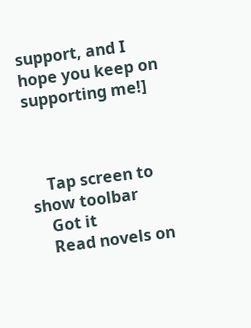support, and I hope you keep on supporting me!]



    Tap screen to show toolbar
    Got it
    Read novels on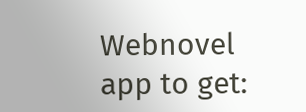Webnovel app to get: